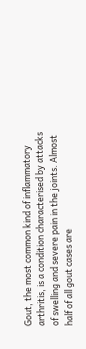Gout, the most common kind of inflammatory arthritis, is a condition characterised by attacks of swelling and severe pain in the joints. Almost half of all gout cases are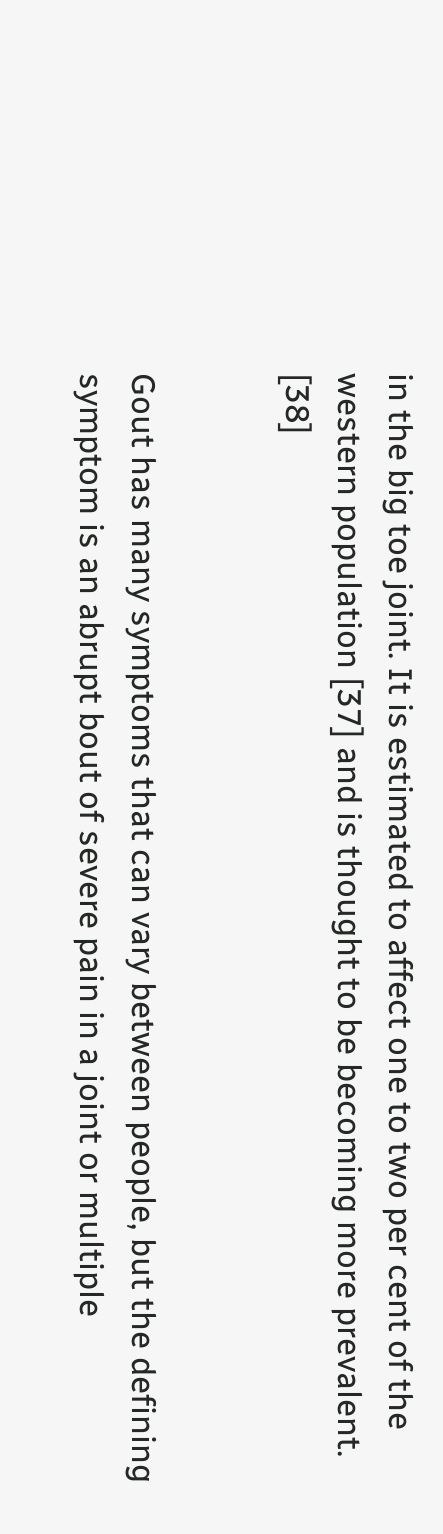in the big toe joint. It is estimated to affect one to two per cent of the western population [37] and is thought to be becoming more prevalent. [38]


Gout has many symptoms that can vary between people, but the defining symptom is an abrupt bout of severe pain in a joint or multiple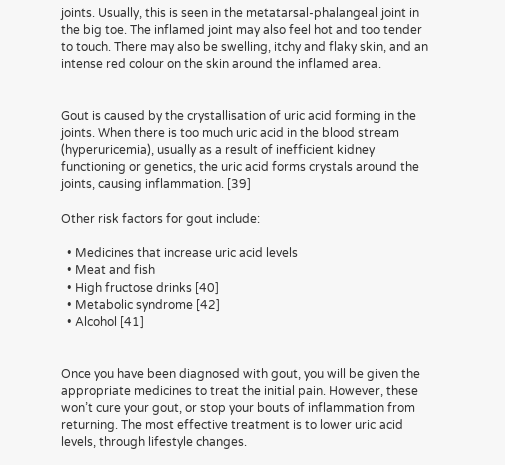joints. Usually, this is seen in the metatarsal-phalangeal joint in the big toe. The inflamed joint may also feel hot and too tender to touch. There may also be swelling, itchy and flaky skin, and an intense red colour on the skin around the inflamed area.


Gout is caused by the crystallisation of uric acid forming in the joints. When there is too much uric acid in the blood stream (hyperuricemia), usually as a result of inefficient kidney functioning or genetics, the uric acid forms crystals around the joints, causing inflammation. [39]

Other risk factors for gout include:

  • Medicines that increase uric acid levels
  • Meat and fish
  • High fructose drinks [40]
  • Metabolic syndrome [42]
  • Alcohol [41]


Once you have been diagnosed with gout, you will be given the appropriate medicines to treat the initial pain. However, these won’t cure your gout, or stop your bouts of inflammation from returning. The most effective treatment is to lower uric acid levels, through lifestyle changes.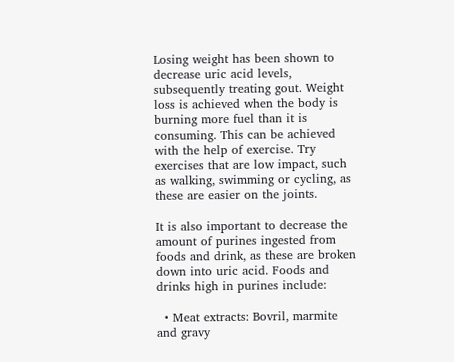Losing weight has been shown to decrease uric acid levels, subsequently treating gout. Weight loss is achieved when the body is burning more fuel than it is consuming. This can be achieved with the help of exercise. Try exercises that are low impact, such as walking, swimming or cycling, as these are easier on the joints.

It is also important to decrease the amount of purines ingested from foods and drink, as these are broken down into uric acid. Foods and drinks high in purines include:

  • Meat extracts: Bovril, marmite and gravy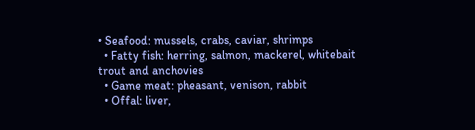• Seafood: mussels, crabs, caviar, shrimps
  • Fatty fish: herring, salmon, mackerel, whitebait trout and anchovies
  • Game meat: pheasant, venison, rabbit
  • Offal: liver,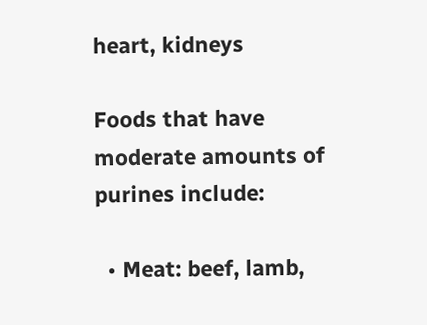heart, kidneys

Foods that have moderate amounts of purines include:

  • Meat: beef, lamb,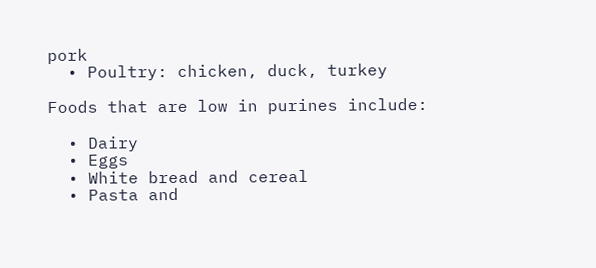pork
  • Poultry: chicken, duck, turkey

Foods that are low in purines include:

  • Dairy
  • Eggs
  • White bread and cereal
  • Pasta and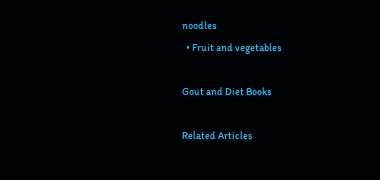noodles
  • Fruit and vegetables

Gout and Diet Books

Related Articles